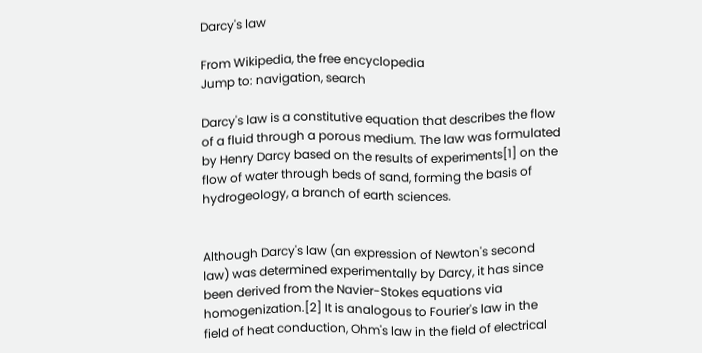Darcy's law

From Wikipedia, the free encyclopedia
Jump to: navigation, search

Darcy's law is a constitutive equation that describes the flow of a fluid through a porous medium. The law was formulated by Henry Darcy based on the results of experiments[1] on the flow of water through beds of sand, forming the basis of hydrogeology, a branch of earth sciences.


Although Darcy's law (an expression of Newton's second law) was determined experimentally by Darcy, it has since been derived from the Navier-Stokes equations via homogenization.[2] It is analogous to Fourier's law in the field of heat conduction, Ohm's law in the field of electrical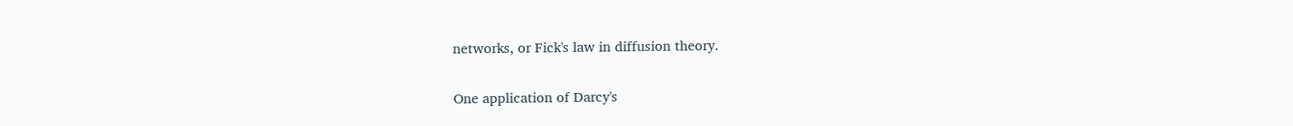networks, or Fick's law in diffusion theory.

One application of Darcy's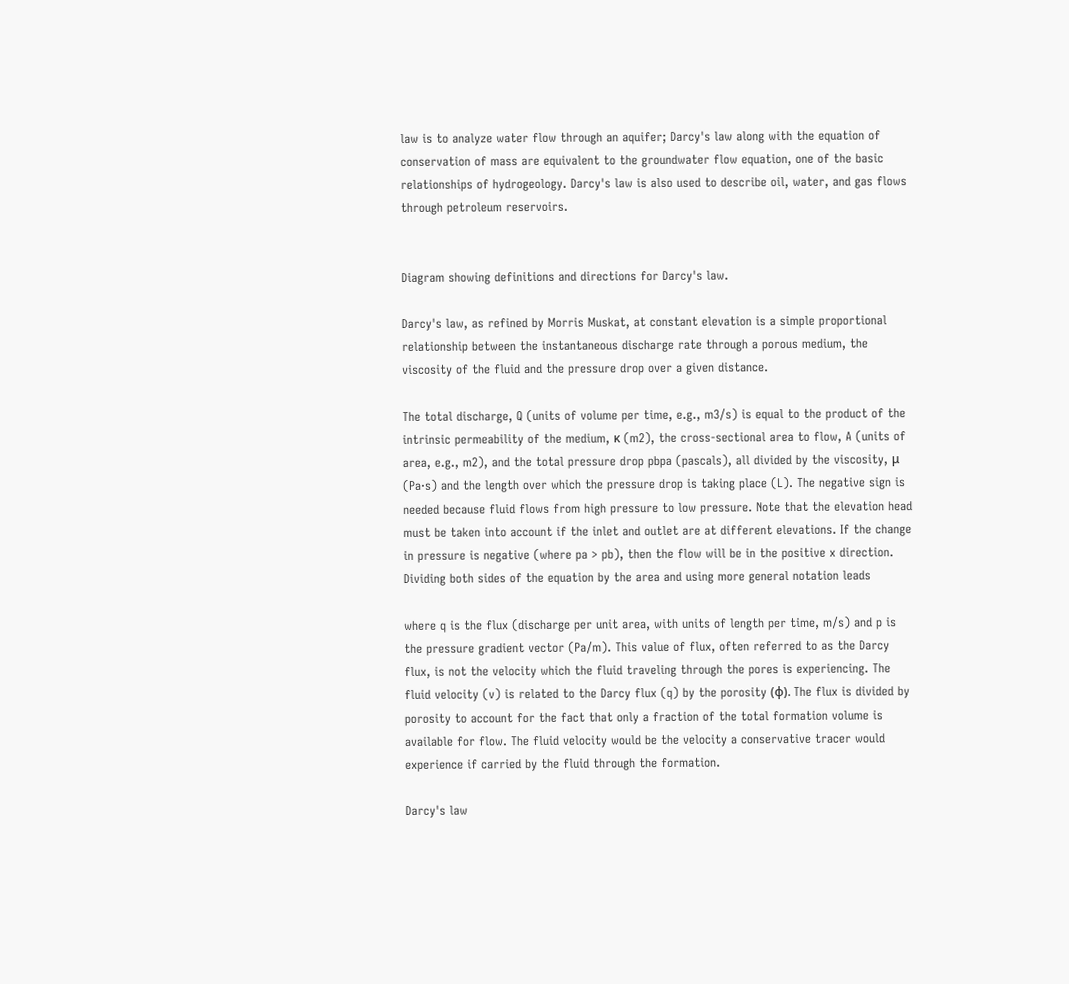law is to analyze water flow through an aquifer; Darcy's law along with the equation of conservation of mass are equivalent to the groundwater flow equation, one of the basic relationships of hydrogeology. Darcy's law is also used to describe oil, water, and gas flows through petroleum reservoirs.


Diagram showing definitions and directions for Darcy's law.

Darcy's law, as refined by Morris Muskat, at constant elevation is a simple proportional relationship between the instantaneous discharge rate through a porous medium, the viscosity of the fluid and the pressure drop over a given distance.

The total discharge, Q (units of volume per time, e.g., m3/s) is equal to the product of the intrinsic permeability of the medium, κ (m2), the cross-sectional area to flow, A (units of area, e.g., m2), and the total pressure drop pbpa (pascals), all divided by the viscosity, μ (Pa·s) and the length over which the pressure drop is taking place (L). The negative sign is needed because fluid flows from high pressure to low pressure. Note that the elevation head must be taken into account if the inlet and outlet are at different elevations. If the change in pressure is negative (where pa > pb), then the flow will be in the positive x direction. Dividing both sides of the equation by the area and using more general notation leads

where q is the flux (discharge per unit area, with units of length per time, m/s) and p is the pressure gradient vector (Pa/m). This value of flux, often referred to as the Darcy flux, is not the velocity which the fluid traveling through the pores is experiencing. The fluid velocity (v) is related to the Darcy flux (q) by the porosity (φ). The flux is divided by porosity to account for the fact that only a fraction of the total formation volume is available for flow. The fluid velocity would be the velocity a conservative tracer would experience if carried by the fluid through the formation.

Darcy's law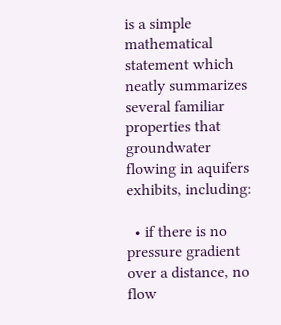is a simple mathematical statement which neatly summarizes several familiar properties that groundwater flowing in aquifers exhibits, including:

  • if there is no pressure gradient over a distance, no flow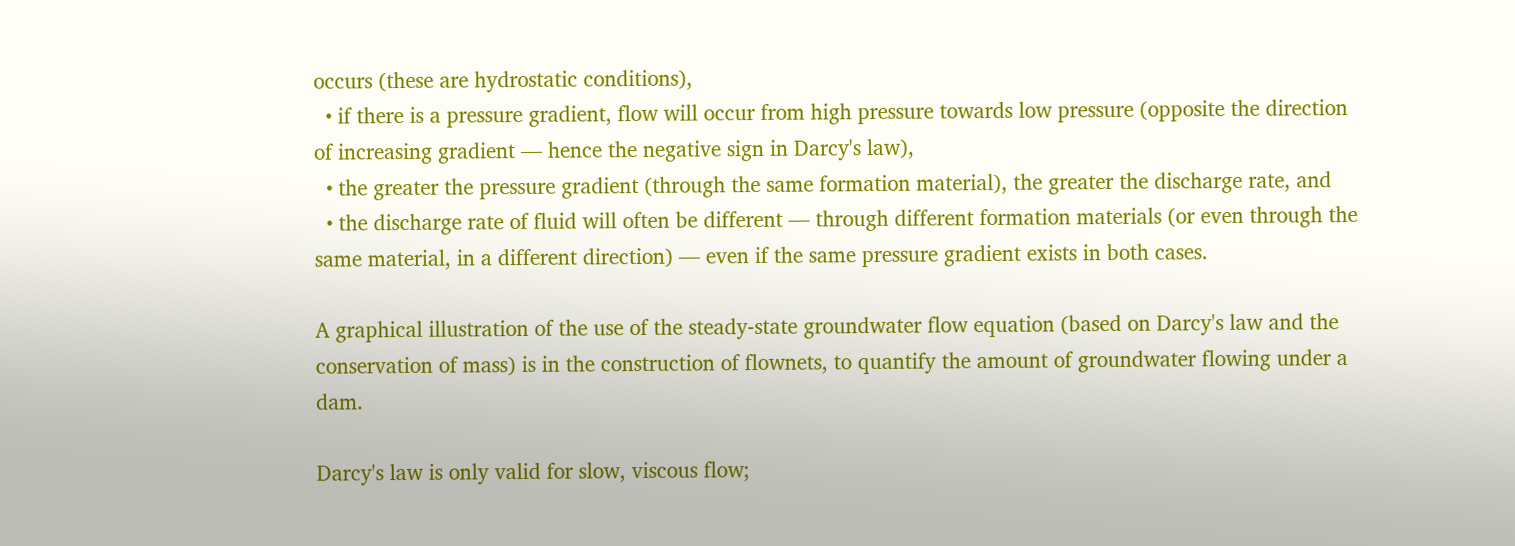occurs (these are hydrostatic conditions),
  • if there is a pressure gradient, flow will occur from high pressure towards low pressure (opposite the direction of increasing gradient — hence the negative sign in Darcy's law),
  • the greater the pressure gradient (through the same formation material), the greater the discharge rate, and
  • the discharge rate of fluid will often be different — through different formation materials (or even through the same material, in a different direction) — even if the same pressure gradient exists in both cases.

A graphical illustration of the use of the steady-state groundwater flow equation (based on Darcy's law and the conservation of mass) is in the construction of flownets, to quantify the amount of groundwater flowing under a dam.

Darcy's law is only valid for slow, viscous flow;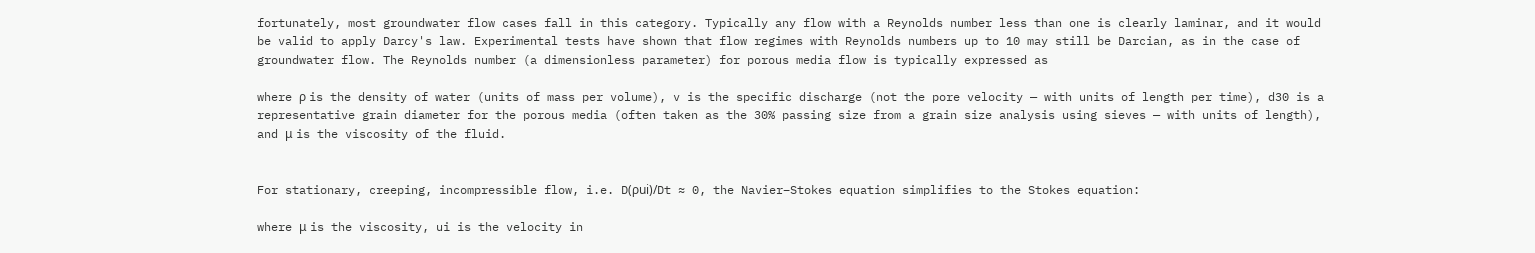fortunately, most groundwater flow cases fall in this category. Typically any flow with a Reynolds number less than one is clearly laminar, and it would be valid to apply Darcy's law. Experimental tests have shown that flow regimes with Reynolds numbers up to 10 may still be Darcian, as in the case of groundwater flow. The Reynolds number (a dimensionless parameter) for porous media flow is typically expressed as

where ρ is the density of water (units of mass per volume), v is the specific discharge (not the pore velocity — with units of length per time), d30 is a representative grain diameter for the porous media (often taken as the 30% passing size from a grain size analysis using sieves — with units of length), and μ is the viscosity of the fluid.


For stationary, creeping, incompressible flow, i.e. D(ρui)/Dt ≈ 0, the Navier–Stokes equation simplifies to the Stokes equation:

where μ is the viscosity, ui is the velocity in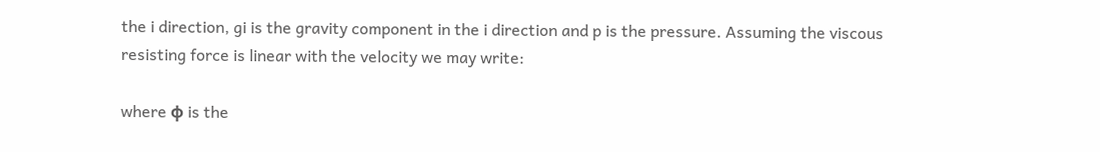the i direction, gi is the gravity component in the i direction and p is the pressure. Assuming the viscous resisting force is linear with the velocity we may write:

where φ is the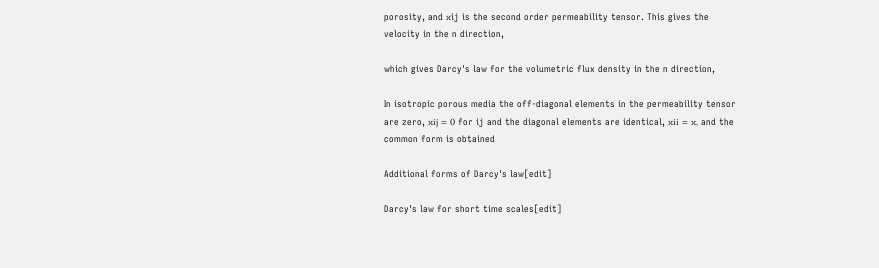porosity, and κij is the second order permeability tensor. This gives the velocity in the n direction,

which gives Darcy's law for the volumetric flux density in the n direction,

In isotropic porous media the off-diagonal elements in the permeability tensor are zero, κij = 0 for ij and the diagonal elements are identical, κii = κ, and the common form is obtained

Additional forms of Darcy's law[edit]

Darcy's law for short time scales[edit]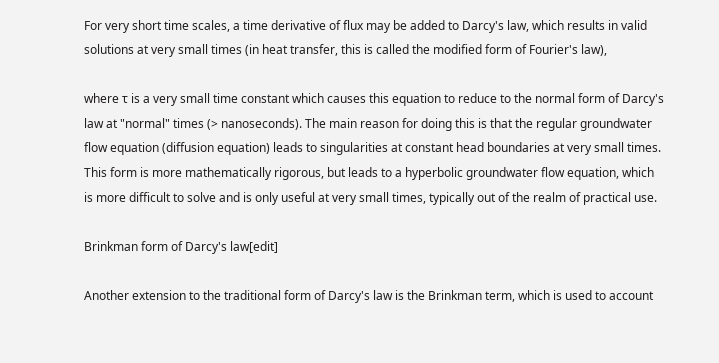For very short time scales, a time derivative of flux may be added to Darcy's law, which results in valid solutions at very small times (in heat transfer, this is called the modified form of Fourier's law),

where τ is a very small time constant which causes this equation to reduce to the normal form of Darcy's law at "normal" times (> nanoseconds). The main reason for doing this is that the regular groundwater flow equation (diffusion equation) leads to singularities at constant head boundaries at very small times. This form is more mathematically rigorous, but leads to a hyperbolic groundwater flow equation, which is more difficult to solve and is only useful at very small times, typically out of the realm of practical use.

Brinkman form of Darcy's law[edit]

Another extension to the traditional form of Darcy's law is the Brinkman term, which is used to account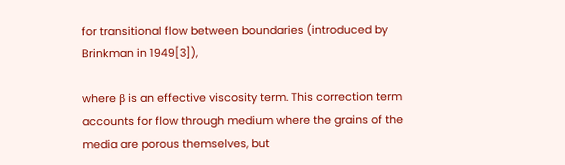for transitional flow between boundaries (introduced by Brinkman in 1949[3]),

where β is an effective viscosity term. This correction term accounts for flow through medium where the grains of the media are porous themselves, but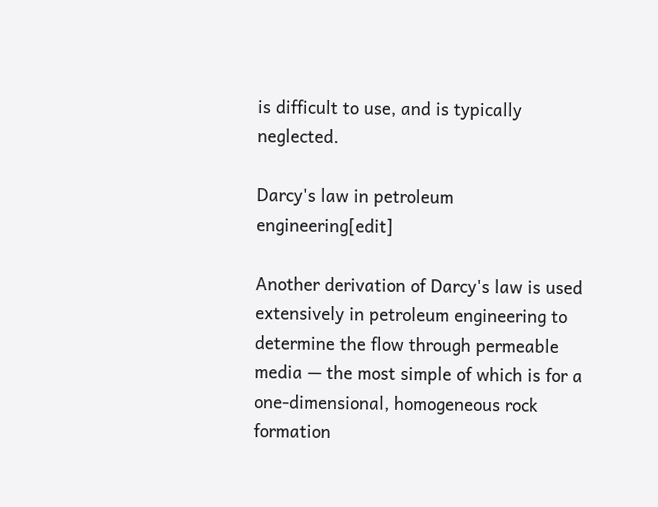is difficult to use, and is typically neglected.

Darcy's law in petroleum engineering[edit]

Another derivation of Darcy's law is used extensively in petroleum engineering to determine the flow through permeable media — the most simple of which is for a one-dimensional, homogeneous rock formation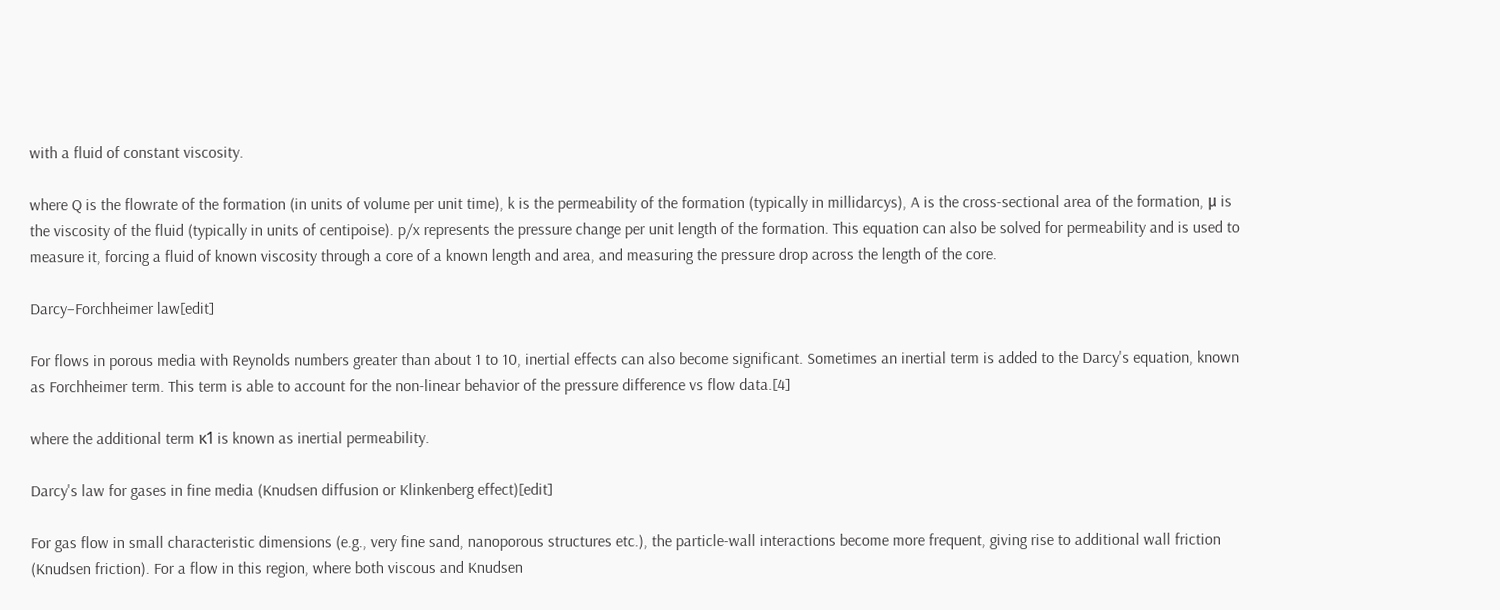with a fluid of constant viscosity.

where Q is the flowrate of the formation (in units of volume per unit time), k is the permeability of the formation (typically in millidarcys), A is the cross-sectional area of the formation, μ is the viscosity of the fluid (typically in units of centipoise). p/x represents the pressure change per unit length of the formation. This equation can also be solved for permeability and is used to measure it, forcing a fluid of known viscosity through a core of a known length and area, and measuring the pressure drop across the length of the core.

Darcy–Forchheimer law[edit]

For flows in porous media with Reynolds numbers greater than about 1 to 10, inertial effects can also become significant. Sometimes an inertial term is added to the Darcy's equation, known as Forchheimer term. This term is able to account for the non-linear behavior of the pressure difference vs flow data.[4]

where the additional term κ1 is known as inertial permeability.

Darcy's law for gases in fine media (Knudsen diffusion or Klinkenberg effect)[edit]

For gas flow in small characteristic dimensions (e.g., very fine sand, nanoporous structures etc.), the particle-wall interactions become more frequent, giving rise to additional wall friction (Knudsen friction). For a flow in this region, where both viscous and Knudsen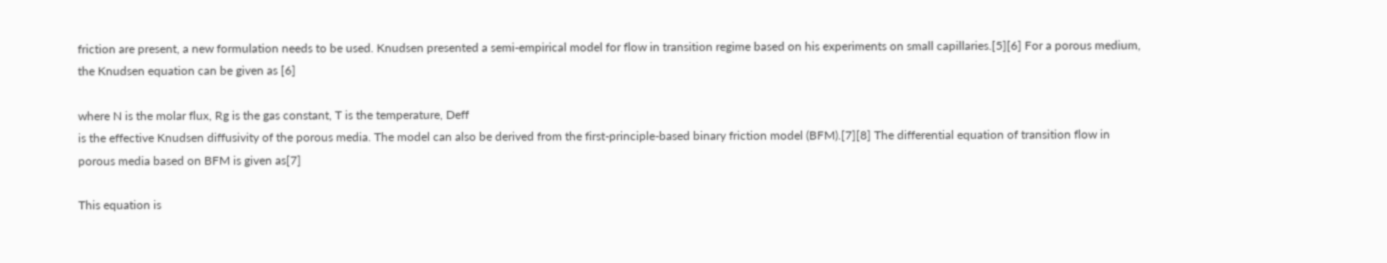friction are present, a new formulation needs to be used. Knudsen presented a semi-empirical model for flow in transition regime based on his experiments on small capillaries.[5][6] For a porous medium, the Knudsen equation can be given as [6]

where N is the molar flux, Rg is the gas constant, T is the temperature, Deff
is the effective Knudsen diffusivity of the porous media. The model can also be derived from the first-principle-based binary friction model (BFM).[7][8] The differential equation of transition flow in porous media based on BFM is given as[7]

This equation is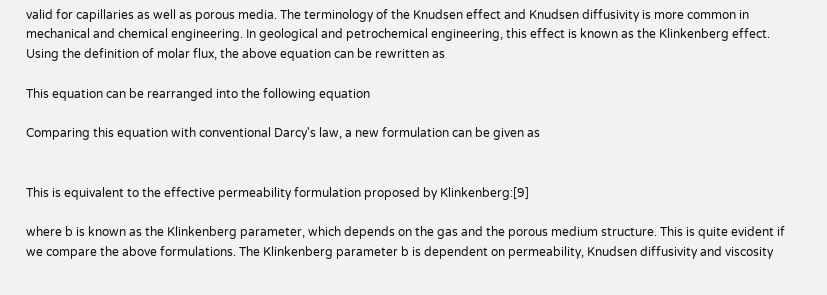valid for capillaries as well as porous media. The terminology of the Knudsen effect and Knudsen diffusivity is more common in mechanical and chemical engineering. In geological and petrochemical engineering, this effect is known as the Klinkenberg effect. Using the definition of molar flux, the above equation can be rewritten as

This equation can be rearranged into the following equation

Comparing this equation with conventional Darcy's law, a new formulation can be given as


This is equivalent to the effective permeability formulation proposed by Klinkenberg:[9]

where b is known as the Klinkenberg parameter, which depends on the gas and the porous medium structure. This is quite evident if we compare the above formulations. The Klinkenberg parameter b is dependent on permeability, Knudsen diffusivity and viscosity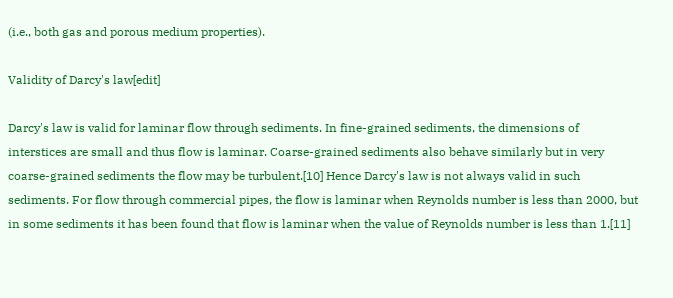(i.e., both gas and porous medium properties).

Validity of Darcy's law[edit]

Darcy's law is valid for laminar flow through sediments. In fine-grained sediments, the dimensions of interstices are small and thus flow is laminar. Coarse-grained sediments also behave similarly but in very coarse-grained sediments the flow may be turbulent.[10] Hence Darcy's law is not always valid in such sediments. For flow through commercial pipes, the flow is laminar when Reynolds number is less than 2000, but in some sediments it has been found that flow is laminar when the value of Reynolds number is less than 1.[11]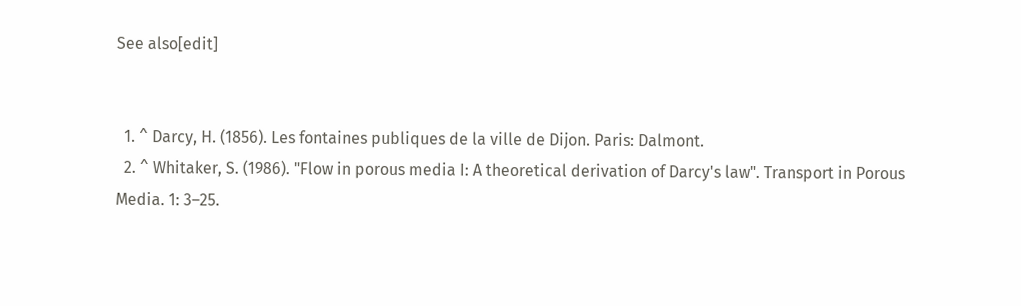See also[edit]


  1. ^ Darcy, H. (1856). Les fontaines publiques de la ville de Dijon. Paris: Dalmont.
  2. ^ Whitaker, S. (1986). "Flow in porous media I: A theoretical derivation of Darcy's law". Transport in Porous Media. 1: 3–25.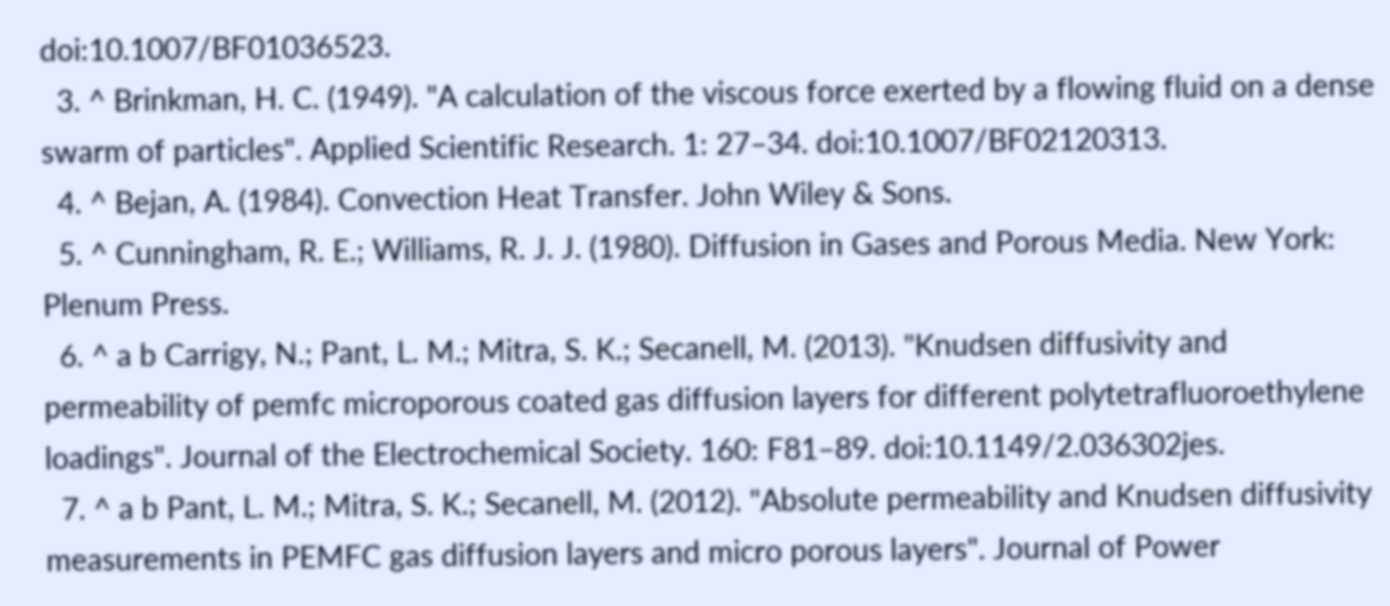doi:10.1007/BF01036523.
  3. ^ Brinkman, H. C. (1949). "A calculation of the viscous force exerted by a flowing fluid on a dense swarm of particles". Applied Scientific Research. 1: 27–34. doi:10.1007/BF02120313.
  4. ^ Bejan, A. (1984). Convection Heat Transfer. John Wiley & Sons.
  5. ^ Cunningham, R. E.; Williams, R. J. J. (1980). Diffusion in Gases and Porous Media. New York: Plenum Press.
  6. ^ a b Carrigy, N.; Pant, L. M.; Mitra, S. K.; Secanell, M. (2013). "Knudsen diffusivity and permeability of pemfc microporous coated gas diffusion layers for different polytetrafluoroethylene loadings". Journal of the Electrochemical Society. 160: F81–89. doi:10.1149/2.036302jes.
  7. ^ a b Pant, L. M.; Mitra, S. K.; Secanell, M. (2012). "Absolute permeability and Knudsen diffusivity measurements in PEMFC gas diffusion layers and micro porous layers". Journal of Power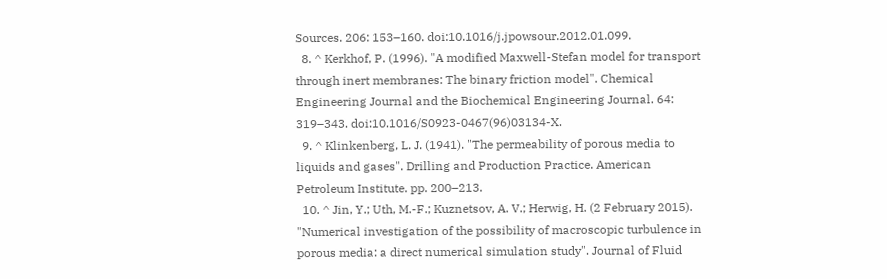Sources. 206: 153–160. doi:10.1016/j.jpowsour.2012.01.099.
  8. ^ Kerkhof, P. (1996). "A modified Maxwell-Stefan model for transport through inert membranes: The binary friction model". Chemical Engineering Journal and the Biochemical Engineering Journal. 64: 319–343. doi:10.1016/S0923-0467(96)03134-X.
  9. ^ Klinkenberg, L. J. (1941). "The permeability of porous media to liquids and gases". Drilling and Production Practice. American Petroleum Institute. pp. 200–213.
  10. ^ Jin, Y.; Uth, M.-F.; Kuznetsov, A. V.; Herwig, H. (2 February 2015). "Numerical investigation of the possibility of macroscopic turbulence in porous media: a direct numerical simulation study". Journal of Fluid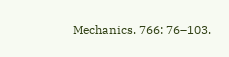Mechanics. 766: 76–103.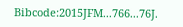Bibcode:2015JFM...766...76J.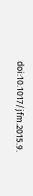doi:10.1017/jfm.2015.9.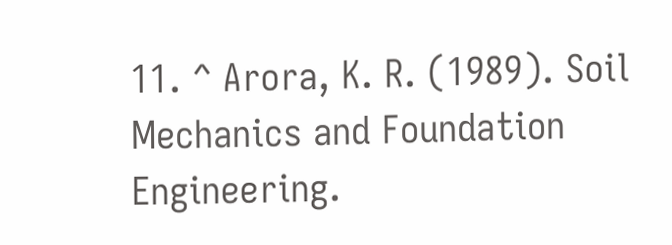11. ^ Arora, K. R. (1989). Soil Mechanics and Foundation Engineering.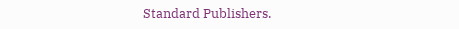Standard Publishers.